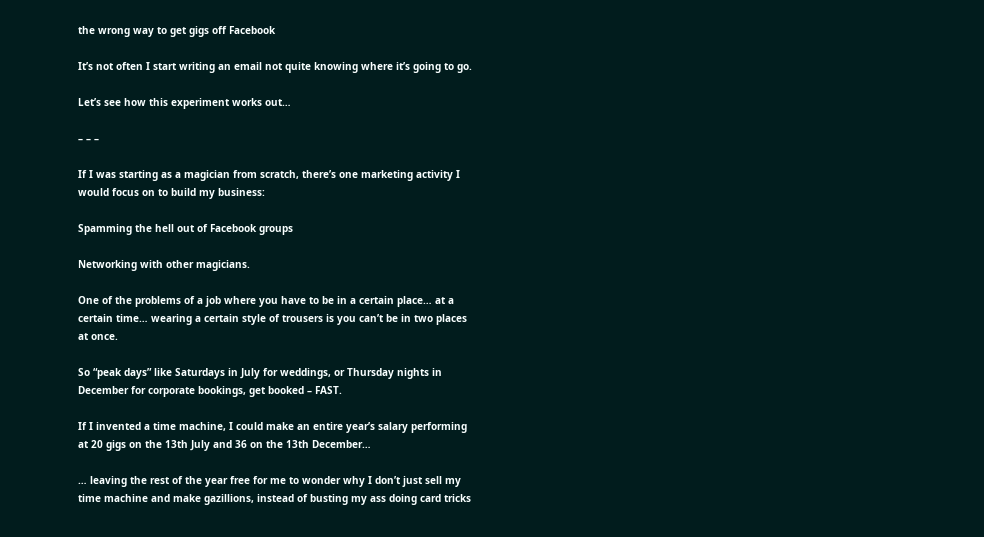the wrong way to get gigs off Facebook

It’s not often I start writing an email not quite knowing where it’s going to go.

Let’s see how this experiment works out…

– – –

If I was starting as a magician from scratch, there’s one marketing activity I would focus on to build my business:

Spamming the hell out of Facebook groups

Networking with other magicians.

One of the problems of a job where you have to be in a certain place… at a certain time… wearing a certain style of trousers is you can’t be in two places at once.

So “peak days” like Saturdays in July for weddings, or Thursday nights in December for corporate bookings, get booked – FAST.

If I invented a time machine, I could make an entire year’s salary performing at 20 gigs on the 13th July and 36 on the 13th December…

… leaving the rest of the year free for me to wonder why I don’t just sell my time machine and make gazillions, instead of busting my ass doing card tricks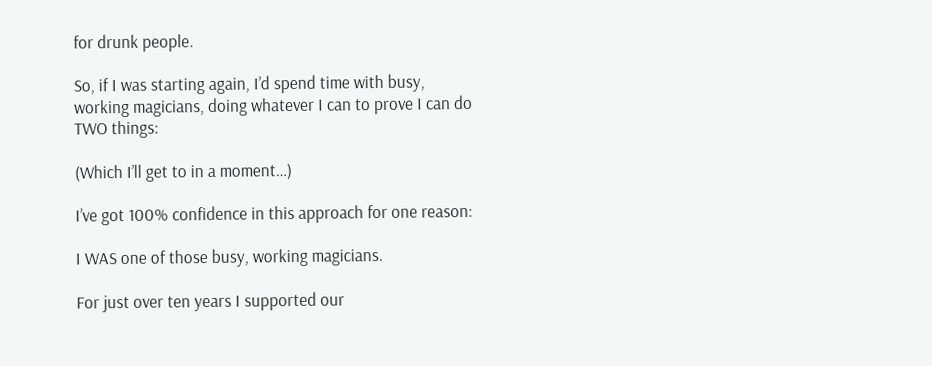for drunk people.

So, if I was starting again, I’d spend time with busy, working magicians, doing whatever I can to prove I can do TWO things:

(Which I’ll get to in a moment…)

I’ve got 100% confidence in this approach for one reason:

I WAS one of those busy, working magicians.

For just over ten years I supported our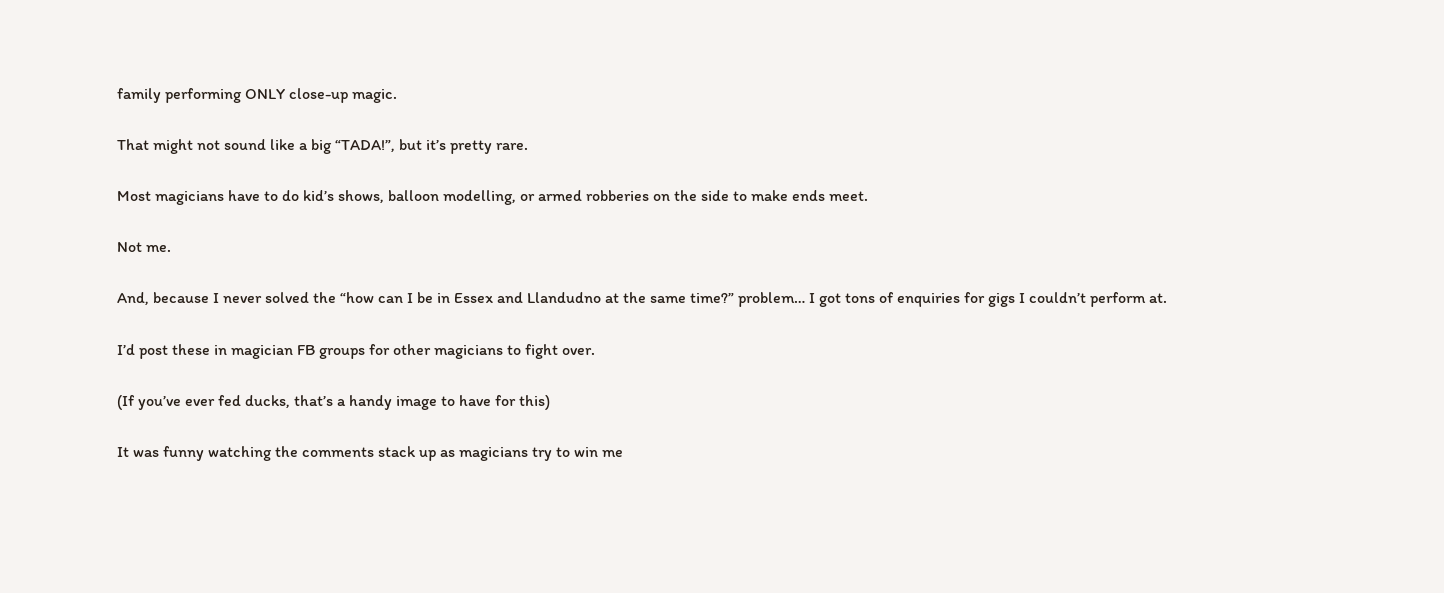family performing ONLY close-up magic.

That might not sound like a big “TADA!”, but it’s pretty rare.

Most magicians have to do kid’s shows, balloon modelling, or armed robberies on the side to make ends meet.

Not me.

And, because I never solved the “how can I be in Essex and Llandudno at the same time?” problem… I got tons of enquiries for gigs I couldn’t perform at.

I’d post these in magician FB groups for other magicians to fight over.

(If you’ve ever fed ducks, that’s a handy image to have for this)

It was funny watching the comments stack up as magicians try to win me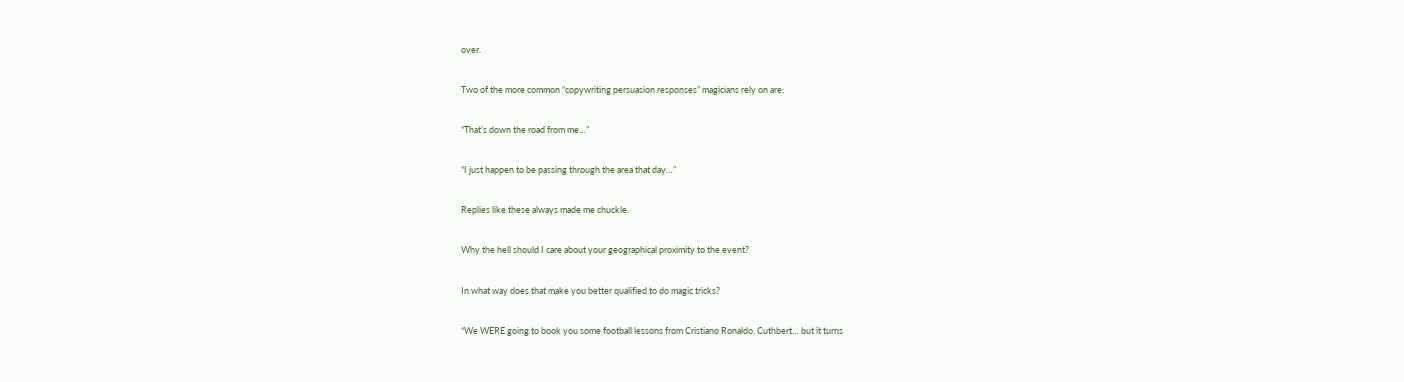over.

Two of the more common “copywriting persuasion responses” magicians rely on are:

“That’s down the road from me…”

“I just happen to be passing through the area that day…”

Replies like these always made me chuckle.

Why the hell should I care about your geographical proximity to the event?

In what way does that make you better qualified to do magic tricks?

“We WERE going to book you some football lessons from Cristiano Ronaldo, Cuthbert… but it turns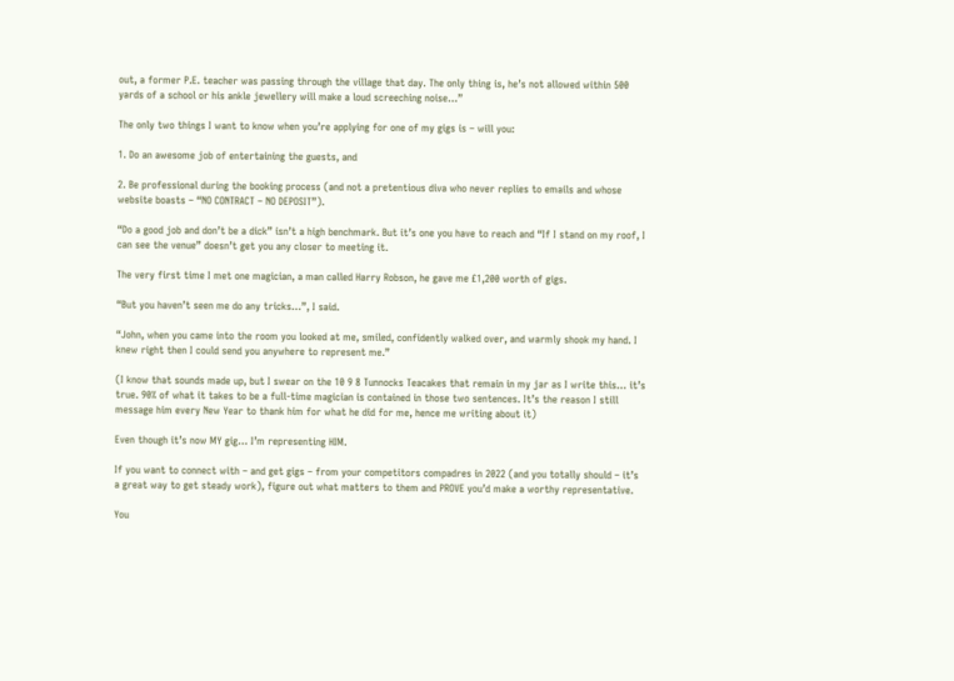out, a former P.E. teacher was passing through the village that day. The only thing is, he’s not allowed within 500 yards of a school or his ankle jewellery will make a loud screeching noise…”

The only two things I want to know when you’re applying for one of my gigs is – will you:

1. Do an awesome job of entertaining the guests, and

2. Be professional during the booking process (and not a pretentious diva who never replies to emails and whose website boasts – “NO CONTRACT – NO DEPOSIT”).

“Do a good job and don’t be a dick” isn’t a high benchmark. But it’s one you have to reach and “If I stand on my roof, I can see the venue” doesn’t get you any closer to meeting it.

The very first time I met one magician, a man called Harry Robson, he gave me £1,200 worth of gigs.

“But you haven’t seen me do any tricks…”, I said.

“John, when you came into the room you looked at me, smiled, confidently walked over, and warmly shook my hand. I knew right then I could send you anywhere to represent me.”

(I know that sounds made up, but I swear on the 10 9 8 Tunnocks Teacakes that remain in my jar as I write this… it’s true. 90% of what it takes to be a full-time magician is contained in those two sentences. It’s the reason I still message him every New Year to thank him for what he did for me, hence me writing about it)

Even though it’s now MY gig… I’m representing HIM.

If you want to connect with – and get gigs – from your competitors compadres in 2022 (and you totally should – it’s a great way to get steady work), figure out what matters to them and PROVE you’d make a worthy representative.

You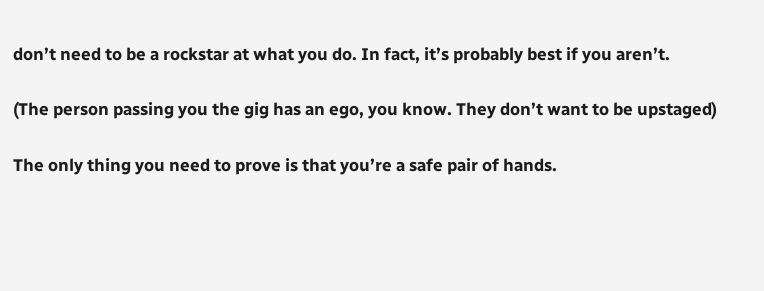don’t need to be a rockstar at what you do. In fact, it’s probably best if you aren’t.

(The person passing you the gig has an ego, you know. They don’t want to be upstaged)

The only thing you need to prove is that you’re a safe pair of hands.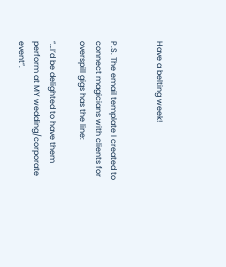Have a belting week!


P.S. The email template I created to connect magicians with clients for overspill gigs has the line:

“…I’d be delighted to have them perform at MY wedding/corporate event”.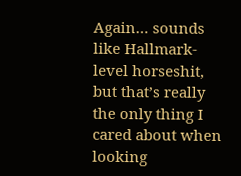Again… sounds like Hallmark-level horseshit, but that’s really the only thing I cared about when looking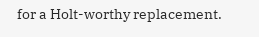for a Holt-worthy replacement.